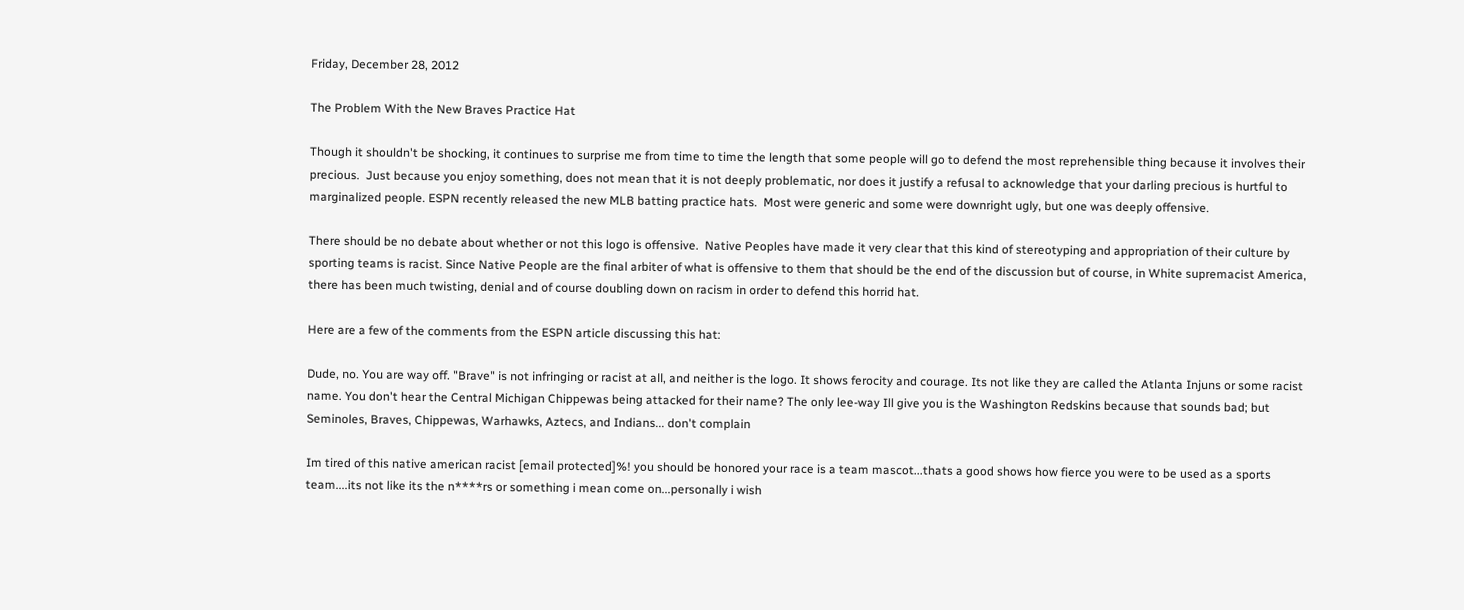Friday, December 28, 2012

The Problem With the New Braves Practice Hat

Though it shouldn't be shocking, it continues to surprise me from time to time the length that some people will go to defend the most reprehensible thing because it involves their precious.  Just because you enjoy something, does not mean that it is not deeply problematic, nor does it justify a refusal to acknowledge that your darling precious is hurtful to marginalized people. ESPN recently released the new MLB batting practice hats.  Most were generic and some were downright ugly, but one was deeply offensive.

There should be no debate about whether or not this logo is offensive.  Native Peoples have made it very clear that this kind of stereotyping and appropriation of their culture by sporting teams is racist. Since Native People are the final arbiter of what is offensive to them that should be the end of the discussion but of course, in White supremacist America, there has been much twisting, denial and of course doubling down on racism in order to defend this horrid hat.

Here are a few of the comments from the ESPN article discussing this hat:

Dude, no. You are way off. "Brave" is not infringing or racist at all, and neither is the logo. It shows ferocity and courage. Its not like they are called the Atlanta Injuns or some racist name. You don't hear the Central Michigan Chippewas being attacked for their name? The only lee-way Ill give you is the Washington Redskins because that sounds bad; but Seminoles, Braves, Chippewas, Warhawks, Aztecs, and Indians... don't complain

Im tired of this native american racist [email protected]%! you should be honored your race is a team mascot...thats a good shows how fierce you were to be used as a sports team....its not like its the n****rs or something i mean come on...personally i wish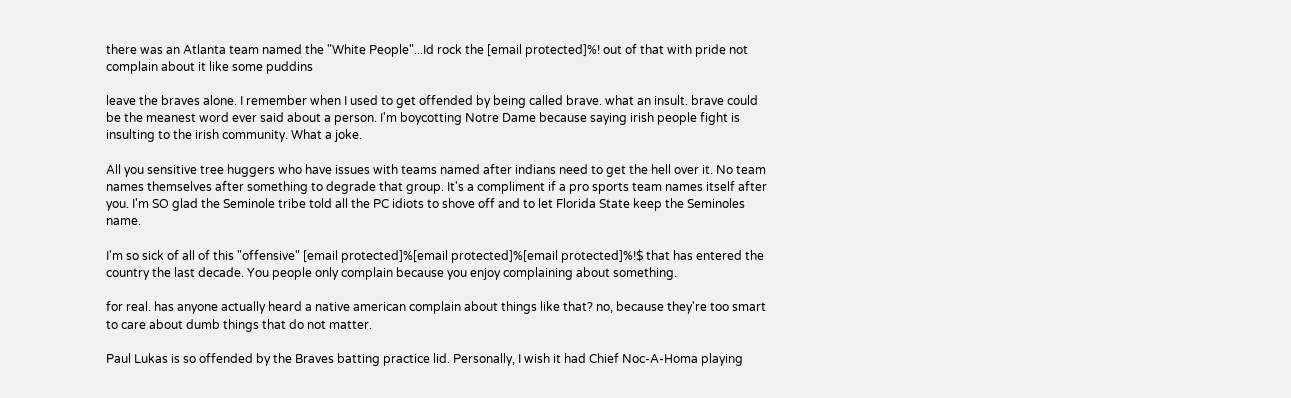there was an Atlanta team named the "White People"...Id rock the [email protected]%! out of that with pride not complain about it like some puddins

leave the braves alone. I remember when I used to get offended by being called brave. what an insult. brave could be the meanest word ever said about a person. I'm boycotting Notre Dame because saying irish people fight is insulting to the irish community. What a joke.

All you sensitive tree huggers who have issues with teams named after indians need to get the hell over it. No team names themselves after something to degrade that group. It's a compliment if a pro sports team names itself after you. I'm SO glad the Seminole tribe told all the PC idiots to shove off and to let Florida State keep the Seminoles name.

I'm so sick of all of this "offensive" [email protected]%[email protected]%[email protected]%!$ that has entered the country the last decade. You people only complain because you enjoy complaining about something.

for real. has anyone actually heard a native american complain about things like that? no, because they're too smart to care about dumb things that do not matter.

Paul Lukas is so offended by the Braves batting practice lid. Personally, I wish it had Chief Noc-A-Homa playing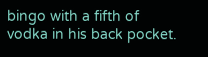bingo with a fifth of vodka in his back pocket.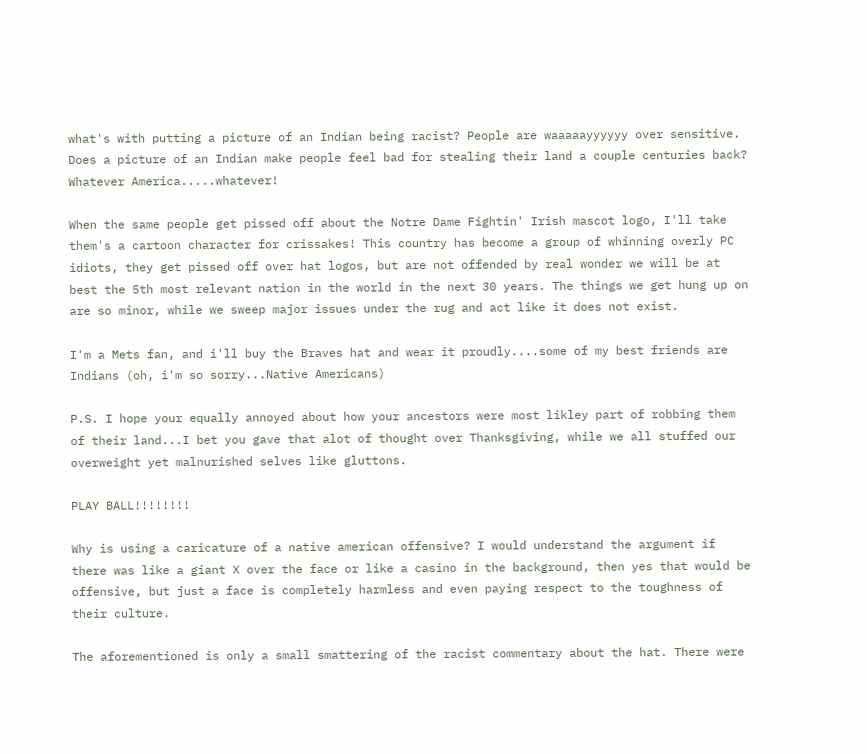what's with putting a picture of an Indian being racist? People are waaaaayyyyyy over sensitive. Does a picture of an Indian make people feel bad for stealing their land a couple centuries back? Whatever America.....whatever!

When the same people get pissed off about the Notre Dame Fightin' Irish mascot logo, I'll take them's a cartoon character for crissakes! This country has become a group of whinning overly PC idiots, they get pissed off over hat logos, but are not offended by real wonder we will be at best the 5th most relevant nation in the world in the next 30 years. The things we get hung up on are so minor, while we sweep major issues under the rug and act like it does not exist.

I'm a Mets fan, and i'll buy the Braves hat and wear it proudly....some of my best friends are Indians (oh, i'm so sorry...Native Americans)

P.S. I hope your equally annoyed about how your ancestors were most likley part of robbing them of their land...I bet you gave that alot of thought over Thanksgiving, while we all stuffed our overweight yet malnurished selves like gluttons.

PLAY BALL!!!!!!!!

Why is using a caricature of a native american offensive? I would understand the argument if there was like a giant X over the face or like a casino in the background, then yes that would be offensive, but just a face is completely harmless and even paying respect to the toughness of their culture.

The aforementioned is only a small smattering of the racist commentary about the hat. There were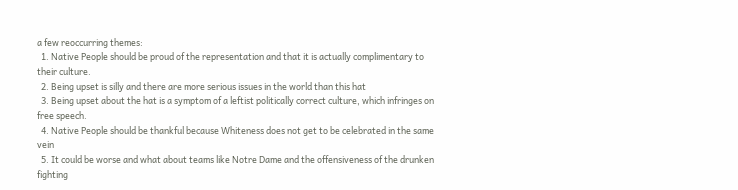a few reoccurring themes:
  1. Native People should be proud of the representation and that it is actually complimentary to their culture.
  2. Being upset is silly and there are more serious issues in the world than this hat
  3. Being upset about the hat is a symptom of a leftist politically correct culture, which infringes on free speech.
  4. Native People should be thankful because Whiteness does not get to be celebrated in the same vein
  5. It could be worse and what about teams like Notre Dame and the offensiveness of the drunken fighting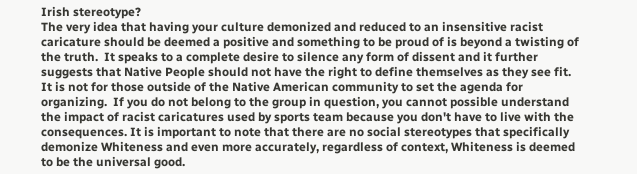Irish stereotype?
The very idea that having your culture demonized and reduced to an insensitive racist caricature should be deemed a positive and something to be proud of is beyond a twisting of the truth.  It speaks to a complete desire to silence any form of dissent and it further suggests that Native People should not have the right to define themselves as they see fit. It is not for those outside of the Native American community to set the agenda for organizing.  If you do not belong to the group in question, you cannot possible understand the impact of racist caricatures used by sports team because you don't have to live with the consequences. It is important to note that there are no social stereotypes that specifically demonize Whiteness and even more accurately, regardless of context, Whiteness is deemed to be the universal good.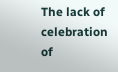The lack of celebration of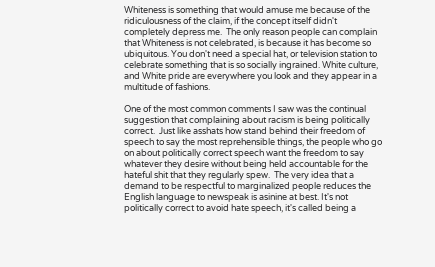Whiteness is something that would amuse me because of the ridiculousness of the claim, if the concept itself didn't completely depress me.  The only reason people can complain that Whiteness is not celebrated, is because it has become so ubiquitous. You don't need a special hat, or television station to celebrate something that is so socially ingrained. White culture, and White pride are everywhere you look and they appear in a multitude of fashions.

One of the most common comments I saw was the continual suggestion that complaining about racism is being politically correct.  Just like asshats how stand behind their freedom of speech to say the most reprehensible things, the people who go on about politically correct speech want the freedom to say whatever they desire without being held accountable for the hateful shit that they regularly spew.  The very idea that a demand to be respectful to marginalized people reduces the English language to newspeak is asinine at best. It's not politically correct to avoid hate speech, it's called being a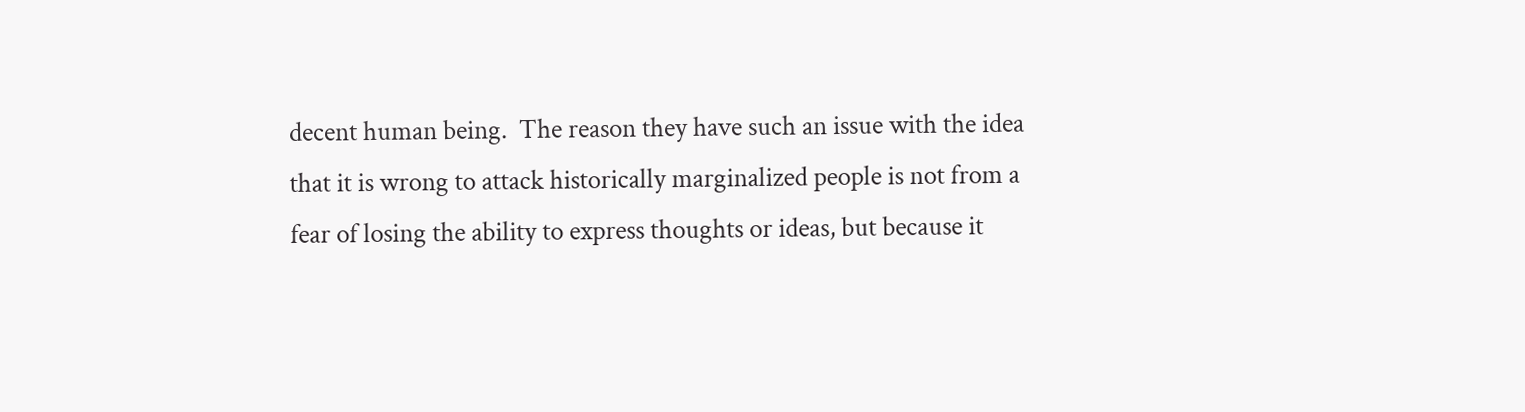decent human being.  The reason they have such an issue with the idea that it is wrong to attack historically marginalized people is not from a fear of losing the ability to express thoughts or ideas, but because it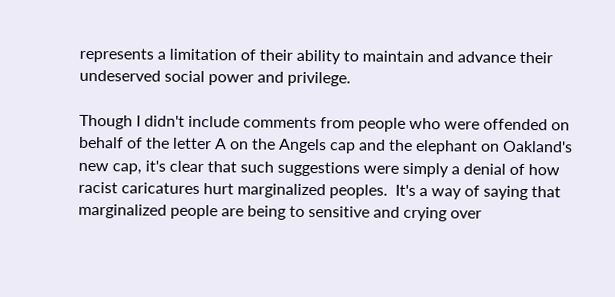represents a limitation of their ability to maintain and advance their undeserved social power and privilege.

Though I didn't include comments from people who were offended on behalf of the letter A on the Angels cap and the elephant on Oakland's new cap, it's clear that such suggestions were simply a denial of how racist caricatures hurt marginalized peoples.  It's a way of saying that marginalized people are being to sensitive and crying over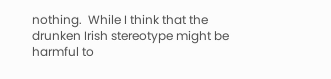nothing.  While I think that the drunken Irish stereotype might be harmful to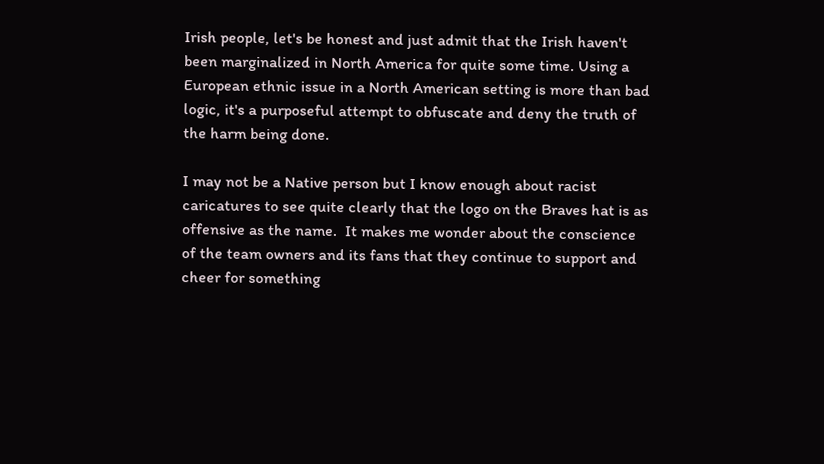Irish people, let's be honest and just admit that the Irish haven't been marginalized in North America for quite some time. Using a European ethnic issue in a North American setting is more than bad logic, it's a purposeful attempt to obfuscate and deny the truth of the harm being done.

I may not be a Native person but I know enough about racist caricatures to see quite clearly that the logo on the Braves hat is as offensive as the name.  It makes me wonder about the conscience of the team owners and its fans that they continue to support and cheer for something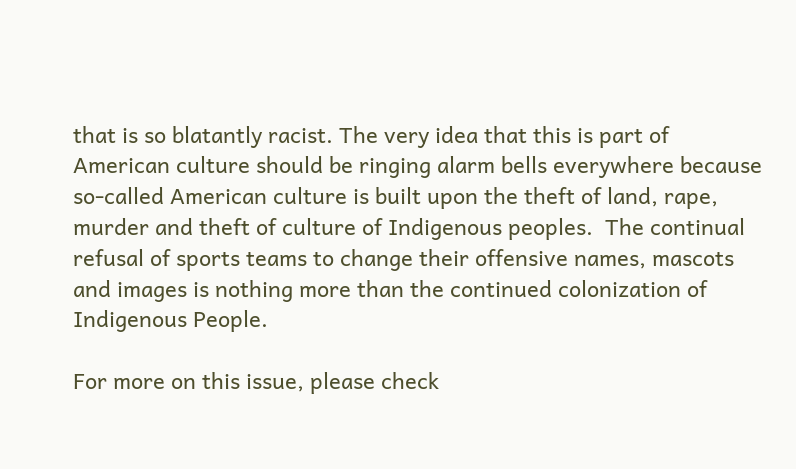that is so blatantly racist. The very idea that this is part of American culture should be ringing alarm bells everywhere because so-called American culture is built upon the theft of land, rape, murder and theft of culture of Indigenous peoples.  The continual refusal of sports teams to change their offensive names, mascots and images is nothing more than the continued colonization of Indigenous People.

For more on this issue, please check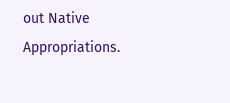out Native Appropriations.